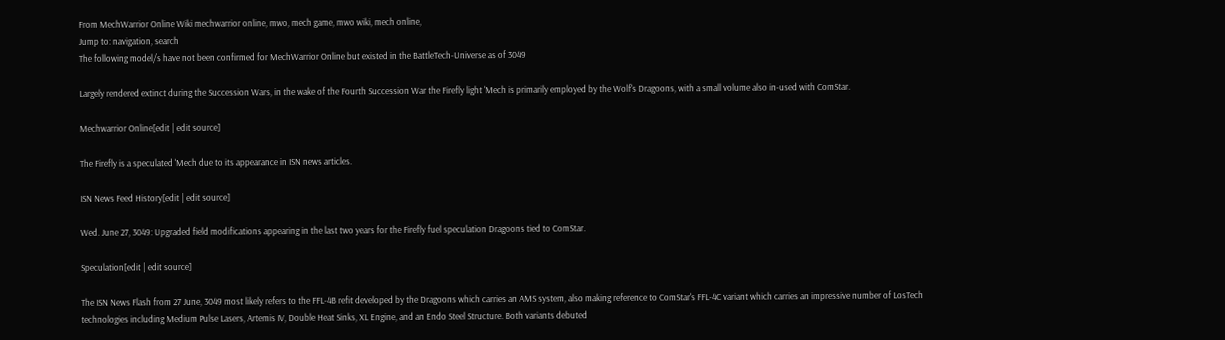From MechWarrior Online Wiki mechwarrior online, mwo, mech game, mwo wiki, mech online,
Jump to: navigation, search
The following model/s have not been confirmed for MechWarrior Online but existed in the BattleTech-Universe as of 3049

Largely rendered extinct during the Succession Wars, in the wake of the Fourth Succession War the Firefly light 'Mech is primarily employed by the Wolf's Dragoons, with a small volume also in-used with ComStar.

Mechwarrior Online[edit | edit source]

The Firefly is a speculated 'Mech due to its appearance in ISN news articles.

ISN News Feed History[edit | edit source]

Wed. June 27, 3049: Upgraded field modifications appearing in the last two years for the Firefly fuel speculation Dragoons tied to ComStar.

Speculation[edit | edit source]

The ISN News Flash from 27 June, 3049 most likely refers to the FFL-4B refit developed by the Dragoons which carries an AMS system, also making reference to ComStar's FFL-4C variant which carries an impressive number of LosTech technologies including Medium Pulse Lasers, Artemis IV, Double Heat Sinks, XL Engine, and an Endo Steel Structure. Both variants debuted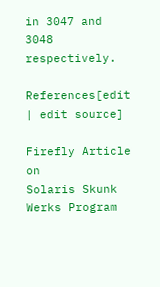in 3047 and 3048 respectively.

References[edit | edit source]

Firefly Article on
Solaris Skunk Werks Program